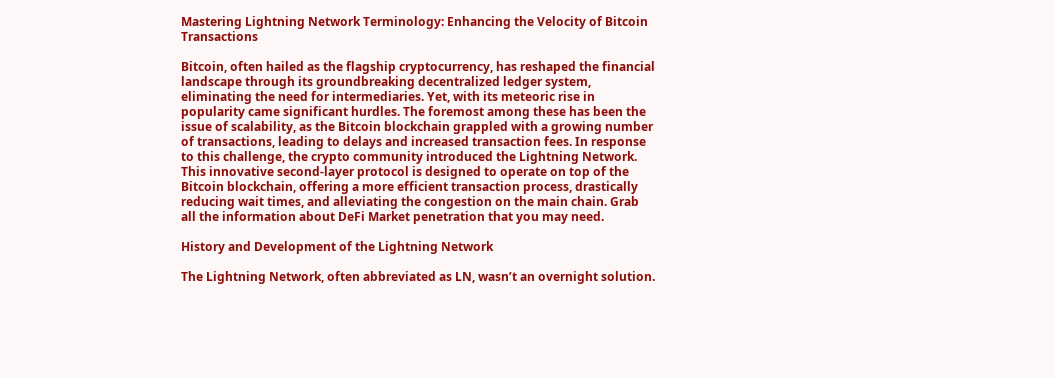Mastering Lightning Network Terminology: Enhancing the Velocity of Bitcoin Transactions

Bitcoin, often hailed as the flagship cryptocurrency, has reshaped the financial landscape through its groundbreaking decentralized ledger system, eliminating the need for intermediaries. Yet, with its meteoric rise in popularity came significant hurdles. The foremost among these has been the issue of scalability, as the Bitcoin blockchain grappled with a growing number of transactions, leading to delays and increased transaction fees. In response to this challenge, the crypto community introduced the Lightning Network. This innovative second-layer protocol is designed to operate on top of the Bitcoin blockchain, offering a more efficient transaction process, drastically reducing wait times, and alleviating the congestion on the main chain. Grab all the information about DeFi Market penetration that you may need.

History and Development of the Lightning Network

The Lightning Network, often abbreviated as LN, wasn’t an overnight solution.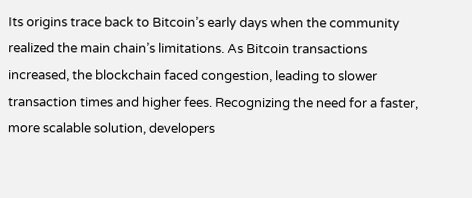Its origins trace back to Bitcoin’s early days when the community realized the main chain’s limitations. As Bitcoin transactions increased, the blockchain faced congestion, leading to slower transaction times and higher fees. Recognizing the need for a faster, more scalable solution, developers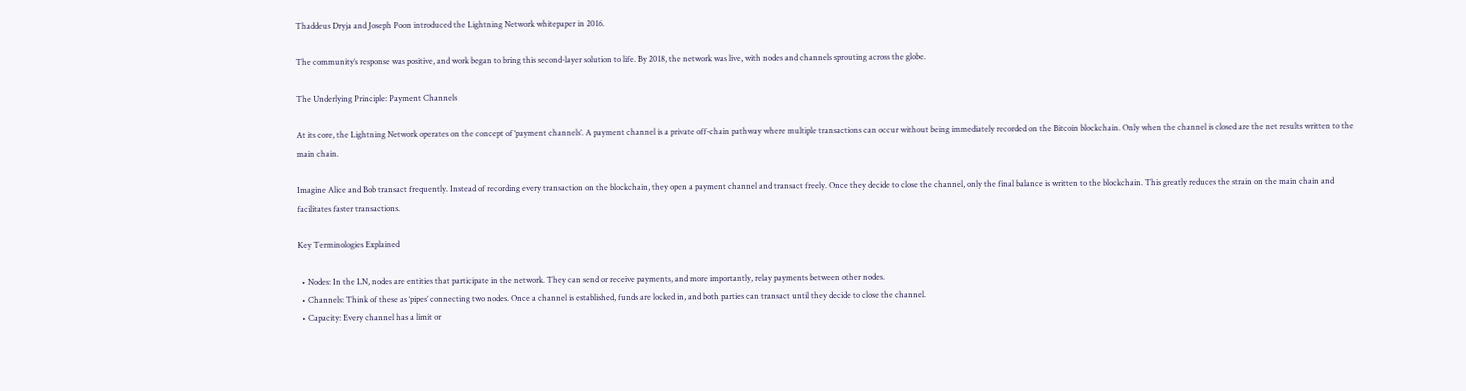Thaddeus Dryja and Joseph Poon introduced the Lightning Network whitepaper in 2016.

The community’s response was positive, and work began to bring this second-layer solution to life. By 2018, the network was live, with nodes and channels sprouting across the globe.

The Underlying Principle: Payment Channels

At its core, the Lightning Network operates on the concept of ‘payment channels’. A payment channel is a private off-chain pathway where multiple transactions can occur without being immediately recorded on the Bitcoin blockchain. Only when the channel is closed are the net results written to the main chain.

Imagine Alice and Bob transact frequently. Instead of recording every transaction on the blockchain, they open a payment channel and transact freely. Once they decide to close the channel, only the final balance is written to the blockchain. This greatly reduces the strain on the main chain and facilitates faster transactions.

Key Terminologies Explained

  • Nodes: In the LN, nodes are entities that participate in the network. They can send or receive payments, and more importantly, relay payments between other nodes.
  • Channels: Think of these as ‘pipes’ connecting two nodes. Once a channel is established, funds are locked in, and both parties can transact until they decide to close the channel.
  • Capacity: Every channel has a limit or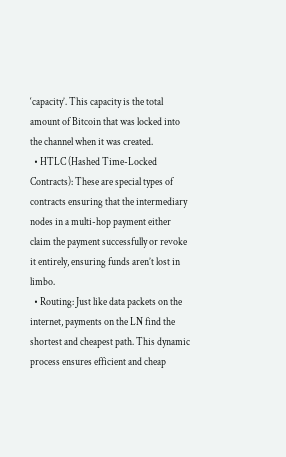‘capacity’. This capacity is the total amount of Bitcoin that was locked into the channel when it was created.
  • HTLC (Hashed Time-Locked Contracts): These are special types of contracts ensuring that the intermediary nodes in a multi-hop payment either claim the payment successfully or revoke it entirely, ensuring funds aren’t lost in limbo.
  • Routing: Just like data packets on the internet, payments on the LN find the shortest and cheapest path. This dynamic process ensures efficient and cheap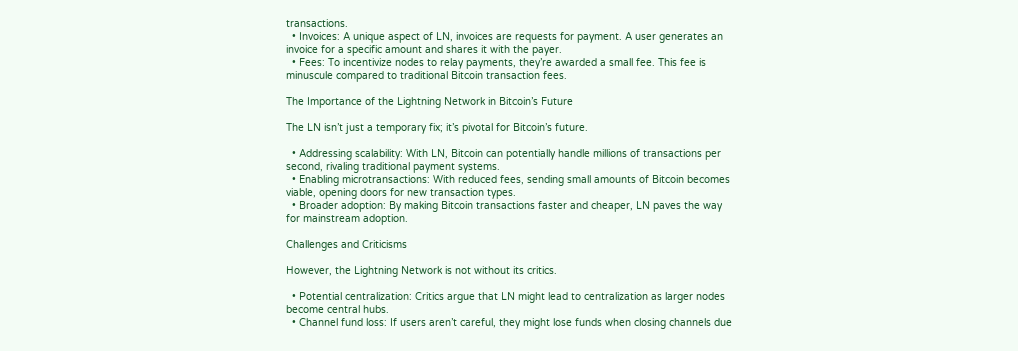transactions.
  • Invoices: A unique aspect of LN, invoices are requests for payment. A user generates an invoice for a specific amount and shares it with the payer.
  • Fees: To incentivize nodes to relay payments, they’re awarded a small fee. This fee is minuscule compared to traditional Bitcoin transaction fees.

The Importance of the Lightning Network in Bitcoin’s Future

The LN isn’t just a temporary fix; it’s pivotal for Bitcoin’s future.

  • Addressing scalability: With LN, Bitcoin can potentially handle millions of transactions per second, rivaling traditional payment systems.
  • Enabling microtransactions: With reduced fees, sending small amounts of Bitcoin becomes viable, opening doors for new transaction types.
  • Broader adoption: By making Bitcoin transactions faster and cheaper, LN paves the way for mainstream adoption.

Challenges and Criticisms

However, the Lightning Network is not without its critics.

  • Potential centralization: Critics argue that LN might lead to centralization as larger nodes become central hubs.
  • Channel fund loss: If users aren’t careful, they might lose funds when closing channels due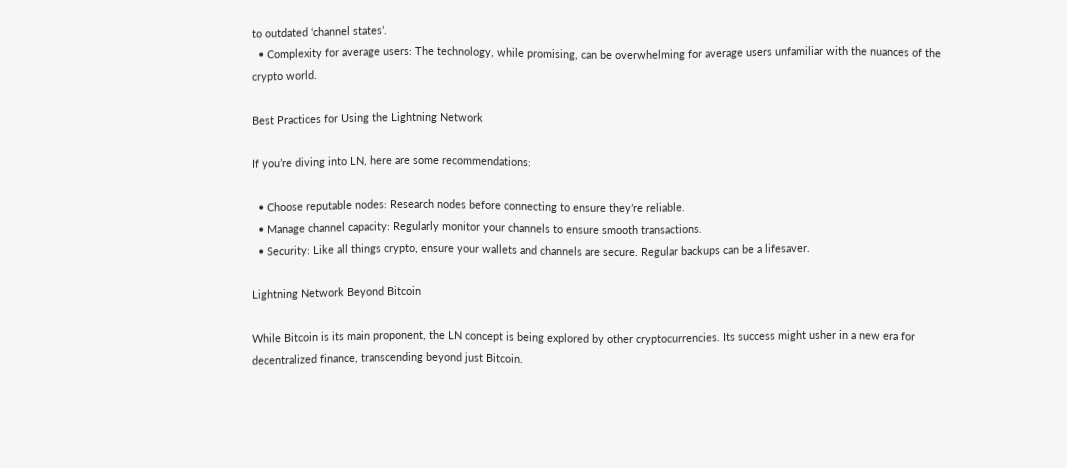to outdated ‘channel states’.
  • Complexity for average users: The technology, while promising, can be overwhelming for average users unfamiliar with the nuances of the crypto world.

Best Practices for Using the Lightning Network

If you’re diving into LN, here are some recommendations:

  • Choose reputable nodes: Research nodes before connecting to ensure they’re reliable.
  • Manage channel capacity: Regularly monitor your channels to ensure smooth transactions.
  • Security: Like all things crypto, ensure your wallets and channels are secure. Regular backups can be a lifesaver.

Lightning Network Beyond Bitcoin

While Bitcoin is its main proponent, the LN concept is being explored by other cryptocurrencies. Its success might usher in a new era for decentralized finance, transcending beyond just Bitcoin.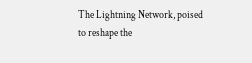The Lightning Network, poised to reshape the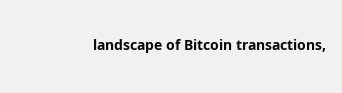landscape of Bitcoin transactions,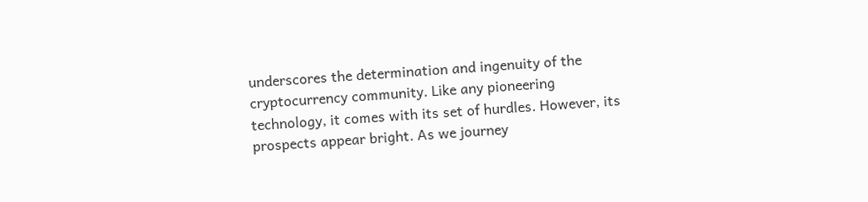underscores the determination and ingenuity of the cryptocurrency community. Like any pioneering technology, it comes with its set of hurdles. However, its prospects appear bright. As we journey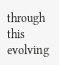through this evolving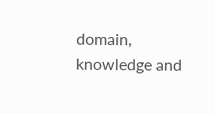domain, knowledge and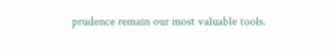prudence remain our most valuable tools.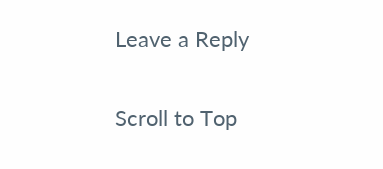Leave a Reply

Scroll to Top